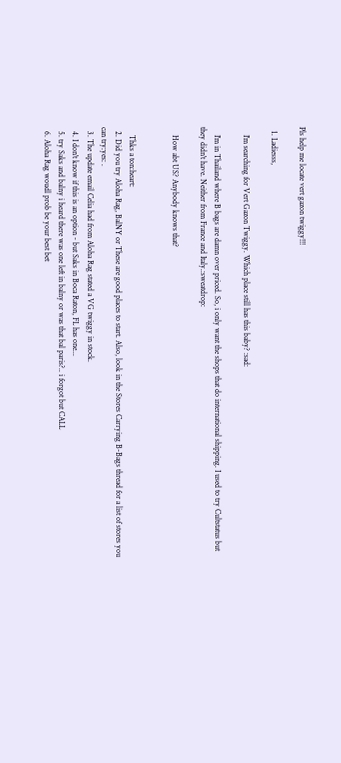Pls help me locate vert gazon twiggy!!!

  1. Ladiesss,

    I'm searching for Vert Gazon Twiggy. Which place still has this baby? :sad:

    I'm in Thailand where B bags are damn over priced. So, i only want the shops that do international shipping. I used to try Cultstatus but they didn't have. Neither from France and Italy.:sweatdrop:

    How abt US? Anybody knows that?


    Thks a ton:heart:
  2. Did you try Aloha Rag, BalNY or These are good places to start. Also, look in the Stores Carrying B-Bags thread for a list of stores you can try:yes: .
  3. The update email Celia had from Aloha Rag stated a VG twiggy in stock.
  4. I don't know if this is an option - but Saks in Boca Raton, FL has one...
  5. try Saks and balny i heard there was one left in balny or was that bal paris?.. i forgot but CALL
  6. Aloha Rag woudl prob be your best bet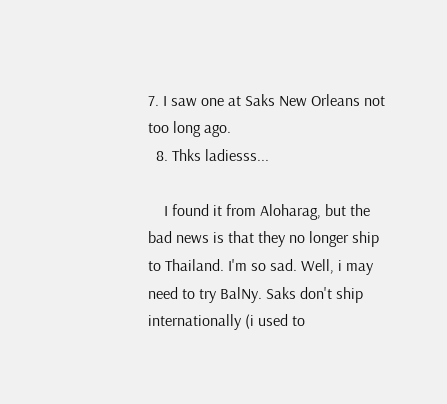7. I saw one at Saks New Orleans not too long ago.
  8. Thks ladiesss...

    I found it from Aloharag, but the bad news is that they no longer ship to Thailand. I'm so sad. Well, i may need to try BalNy. Saks don't ship internationally (i used to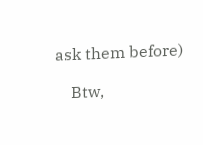ask them before)

    Btw,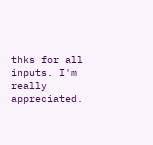thks for all inputs. I'm really appreciated.